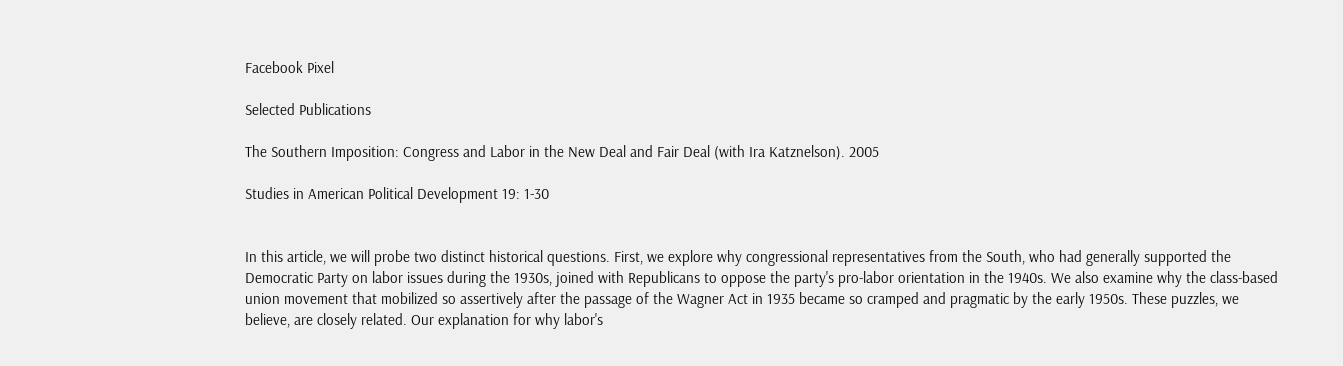Facebook Pixel

Selected Publications

The Southern Imposition: Congress and Labor in the New Deal and Fair Deal (with Ira Katznelson). 2005

Studies in American Political Development 19: 1-30


In this article, we will probe two distinct historical questions. First, we explore why congressional representatives from the South, who had generally supported the Democratic Party on labor issues during the 1930s, joined with Republicans to oppose the party's pro-labor orientation in the 1940s. We also examine why the class-based union movement that mobilized so assertively after the passage of the Wagner Act in 1935 became so cramped and pragmatic by the early 1950s. These puzzles, we believe, are closely related. Our explanation for why labor's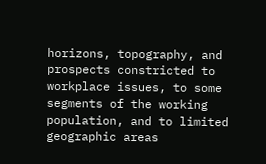horizons, topography, and prospects constricted to workplace issues, to some segments of the working population, and to limited geographic areas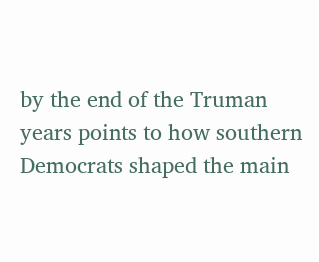by the end of the Truman years points to how southern Democrats shaped the main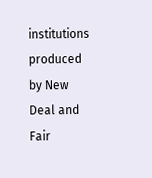institutions produced by New Deal and Fair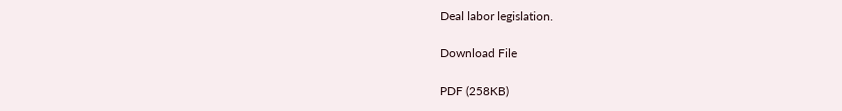Deal labor legislation.

Download File

PDF (258KB)